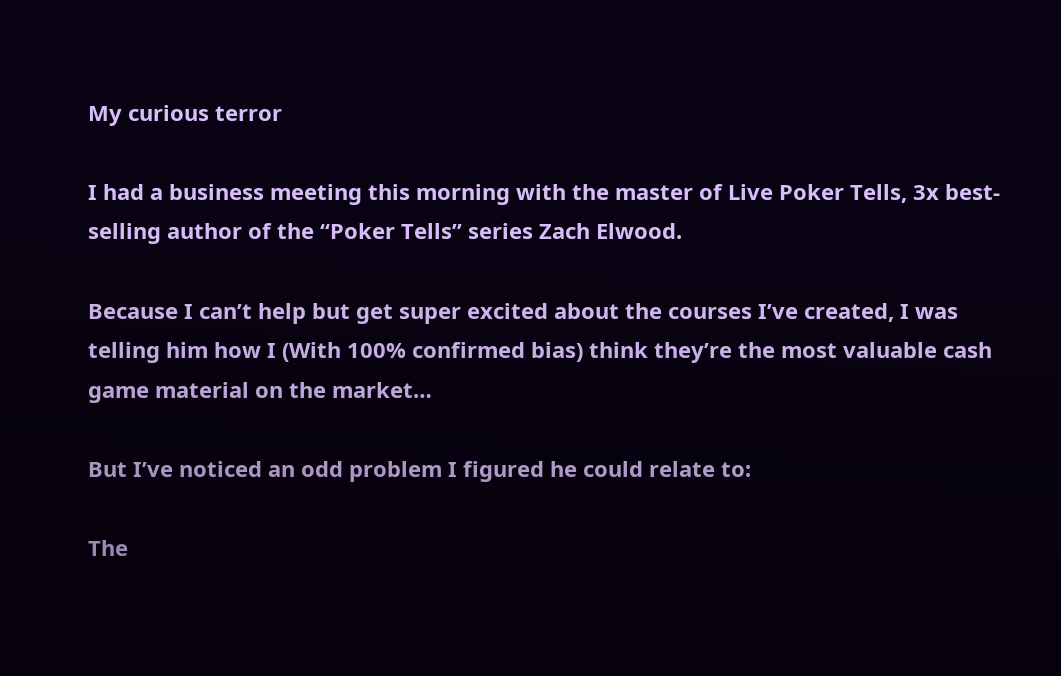My curious terror

I had a business meeting this morning with the master of Live Poker Tells, 3x best-selling author of the “Poker Tells” series Zach Elwood.

Because I can’t help but get super excited about the courses I’ve created, I was telling him how I (With 100% confirmed bias) think they’re the most valuable cash game material on the market…

But I’ve noticed an odd problem I figured he could relate to:

The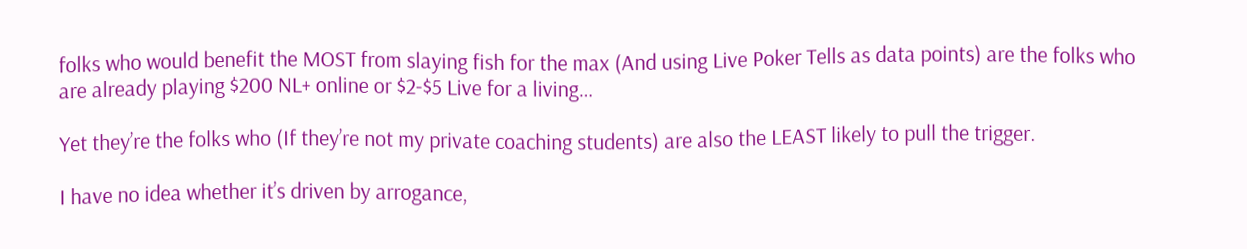folks who would benefit the MOST from slaying fish for the max (And using Live Poker Tells as data points) are the folks who are already playing $200 NL+ online or $2-$5 Live for a living…

Yet they’re the folks who (If they’re not my private coaching students) are also the LEAST likely to pull the trigger.

I have no idea whether it’s driven by arrogance,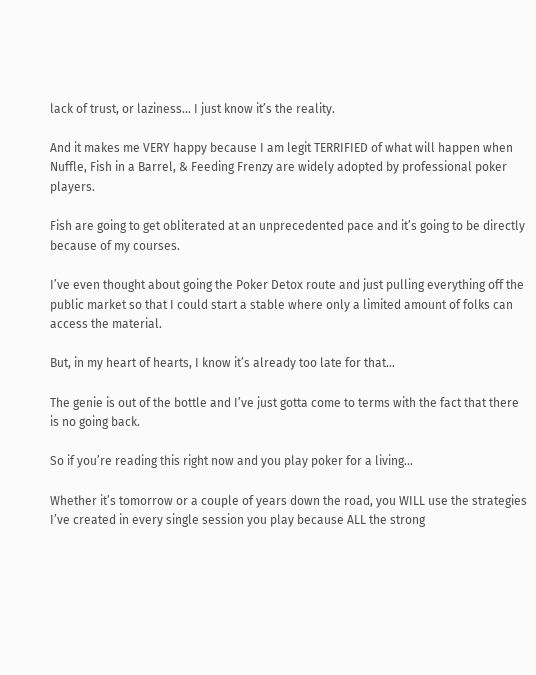lack of trust, or laziness… I just know it’s the reality.

And it makes me VERY happy because I am legit TERRIFIED of what will happen when Nuffle, Fish in a Barrel, & Feeding Frenzy are widely adopted by professional poker players.

Fish are going to get obliterated at an unprecedented pace and it’s going to be directly because of my courses.

I’ve even thought about going the Poker Detox route and just pulling everything off the public market so that I could start a stable where only a limited amount of folks can access the material.

But, in my heart of hearts, I know it’s already too late for that…

The genie is out of the bottle and I’ve just gotta come to terms with the fact that there is no going back.

So if you’re reading this right now and you play poker for a living…

Whether it’s tomorrow or a couple of years down the road, you WILL use the strategies I’ve created in every single session you play because ALL the strong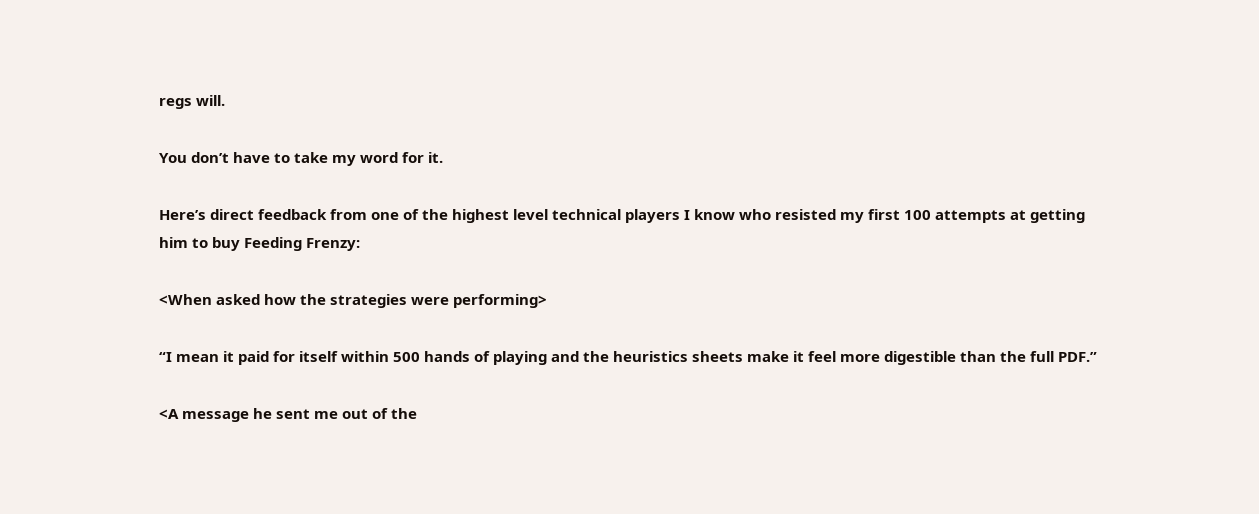regs will.

You don’t have to take my word for it.

Here’s direct feedback from one of the highest level technical players I know who resisted my first 100 attempts at getting him to buy Feeding Frenzy:

<When asked how the strategies were performing>

“I mean it paid for itself within 500 hands of playing and the heuristics sheets make it feel more digestible than the full PDF.”

<A message he sent me out of the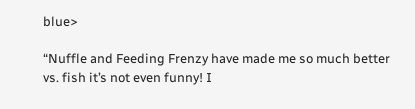blue>

“Nuffle and Feeding Frenzy have made me so much better vs. fish it’s not even funny! I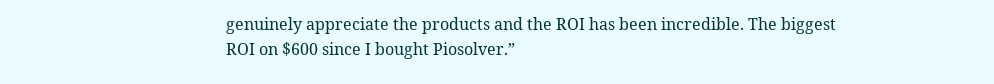genuinely appreciate the products and the ROI has been incredible. The biggest ROI on $600 since I bought Piosolver.”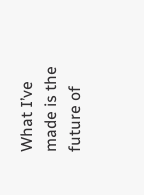What I’ve made is the future of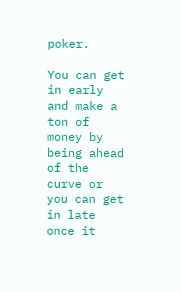poker.

You can get in early and make a ton of money by being ahead of the curve or you can get in late once it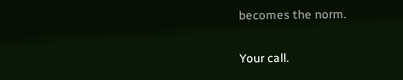becomes the norm.

Your call.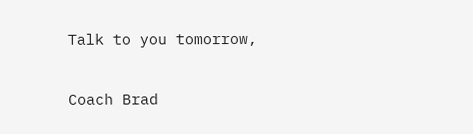Talk to you tomorrow,

Coach Brad